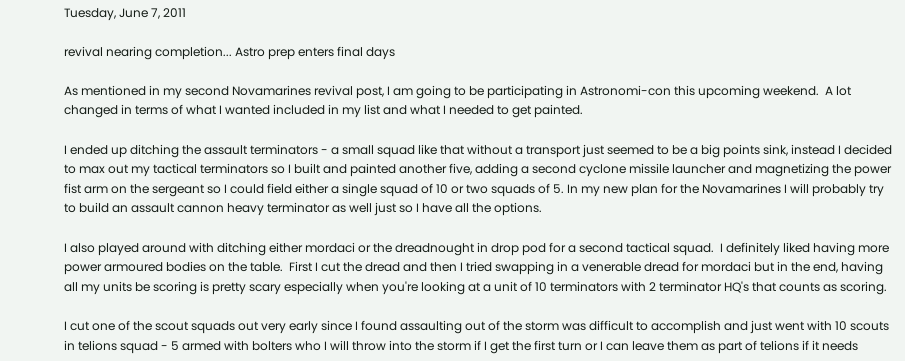Tuesday, June 7, 2011

revival nearing completion... Astro prep enters final days

As mentioned in my second Novamarines revival post, I am going to be participating in Astronomi-con this upcoming weekend.  A lot changed in terms of what I wanted included in my list and what I needed to get painted.

I ended up ditching the assault terminators - a small squad like that without a transport just seemed to be a big points sink, instead I decided to max out my tactical terminators so I built and painted another five, adding a second cyclone missile launcher and magnetizing the power fist arm on the sergeant so I could field either a single squad of 10 or two squads of 5. In my new plan for the Novamarines I will probably try to build an assault cannon heavy terminator as well just so I have all the options.

I also played around with ditching either mordaci or the dreadnought in drop pod for a second tactical squad.  I definitely liked having more power armoured bodies on the table.  First I cut the dread and then I tried swapping in a venerable dread for mordaci but in the end, having all my units be scoring is pretty scary especially when you're looking at a unit of 10 terminators with 2 terminator HQ's that counts as scoring.

I cut one of the scout squads out very early since I found assaulting out of the storm was difficult to accomplish and just went with 10 scouts in telions squad - 5 armed with bolters who I will throw into the storm if I get the first turn or I can leave them as part of telions if it needs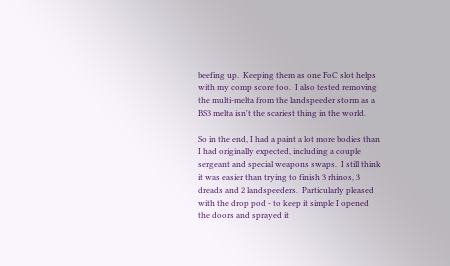beefing up.  Keeping them as one FoC slot helps with my comp score too.  I also tested removing the multi-melta from the landspeeder storm as a BS3 melta isn't the scariest thing in the world.

So in the end, I had a paint a lot more bodies than I had originally expected, including a couple sergeant and special weapons swaps.  I still think it was easier than trying to finish 3 rhinos, 3 dreads and 2 landspeeders.  Particularly pleased with the drop pod - to keep it simple I opened the doors and sprayed it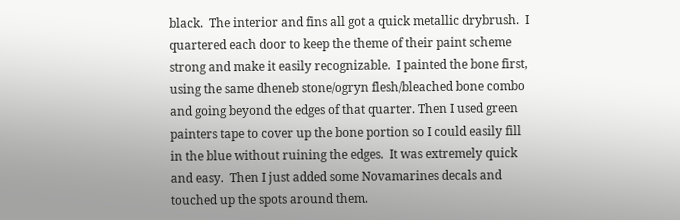black.  The interior and fins all got a quick metallic drybrush.  I quartered each door to keep the theme of their paint scheme strong and make it easily recognizable.  I painted the bone first, using the same dheneb stone/ogryn flesh/bleached bone combo and going beyond the edges of that quarter. Then I used green painters tape to cover up the bone portion so I could easily fill in the blue without ruining the edges.  It was extremely quick and easy.  Then I just added some Novamarines decals and touched up the spots around them.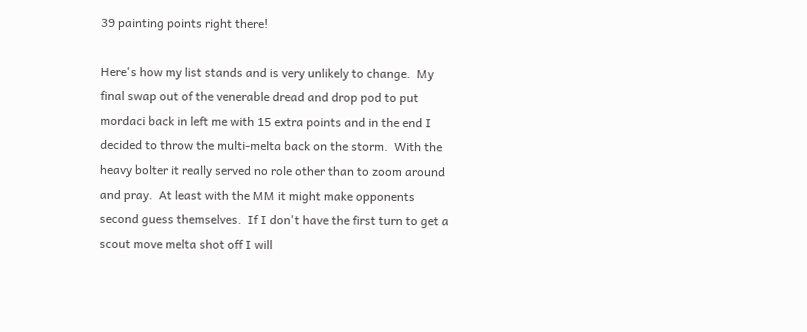39 painting points right there!

Here's how my list stands and is very unlikely to change.  My final swap out of the venerable dread and drop pod to put mordaci back in left me with 15 extra points and in the end I decided to throw the multi-melta back on the storm.  With the heavy bolter it really served no role other than to zoom around and pray.  At least with the MM it might make opponents second guess themselves.  If I don't have the first turn to get a scout move melta shot off I will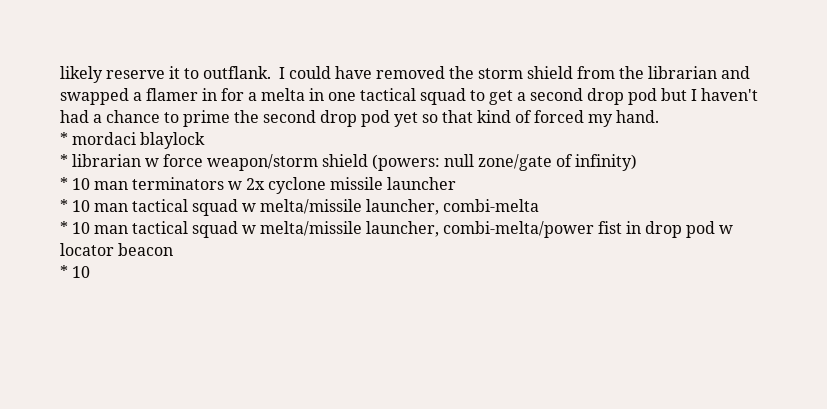likely reserve it to outflank.  I could have removed the storm shield from the librarian and swapped a flamer in for a melta in one tactical squad to get a second drop pod but I haven't had a chance to prime the second drop pod yet so that kind of forced my hand.
* mordaci blaylock
* librarian w force weapon/storm shield (powers: null zone/gate of infinity)
* 10 man terminators w 2x cyclone missile launcher
* 10 man tactical squad w melta/missile launcher, combi-melta
* 10 man tactical squad w melta/missile launcher, combi-melta/power fist in drop pod w locator beacon
* 10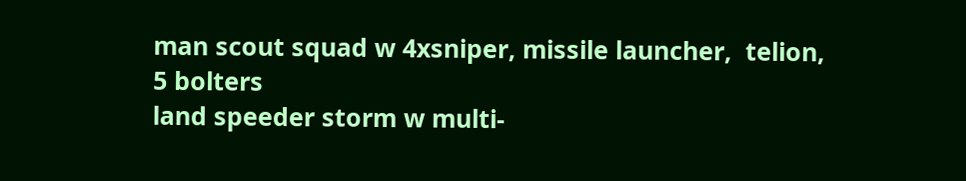man scout squad w 4xsniper, missile launcher,  telion, 5 bolters
land speeder storm w multi-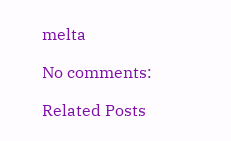melta

No comments:

Related Posts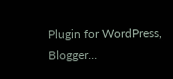Plugin for WordPress, Blogger...